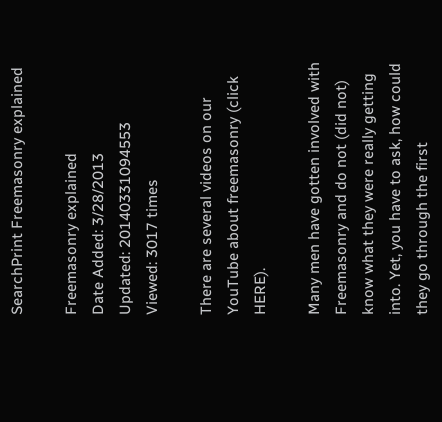SearchPrint Freemasonry explained

Freemasonry explained
Date Added: 3/28/2013
Updated: 20140331094553
Viewed: 3017 times

There are several videos on our YouTube about freemasonry (click HERE).

Many men have gotten involved with Freemasonry and do not (did not) know what they were really getting into. Yet, you have to ask, how could they go through the first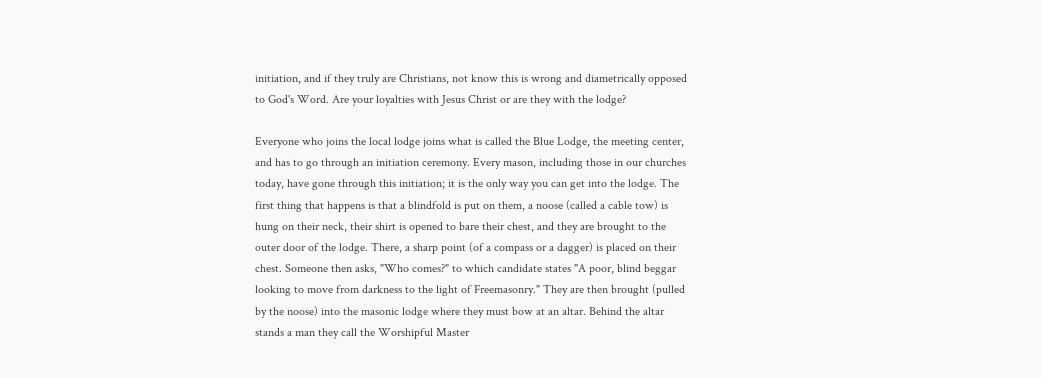initiation, and if they truly are Christians, not know this is wrong and diametrically opposed to God's Word. Are your loyalties with Jesus Christ or are they with the lodge?

Everyone who joins the local lodge joins what is called the Blue Lodge, the meeting center, and has to go through an initiation ceremony. Every mason, including those in our churches today, have gone through this initiation; it is the only way you can get into the lodge. The first thing that happens is that a blindfold is put on them, a noose (called a cable tow) is hung on their neck, their shirt is opened to bare their chest, and they are brought to the outer door of the lodge. There, a sharp point (of a compass or a dagger) is placed on their chest. Someone then asks, "Who comes?" to which candidate states "A poor, blind beggar looking to move from darkness to the light of Freemasonry." They are then brought (pulled by the noose) into the masonic lodge where they must bow at an altar. Behind the altar stands a man they call the Worshipful Master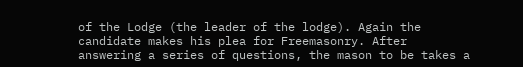of the Lodge (the leader of the lodge). Again the candidate makes his plea for Freemasonry. After answering a series of questions, the mason to be takes a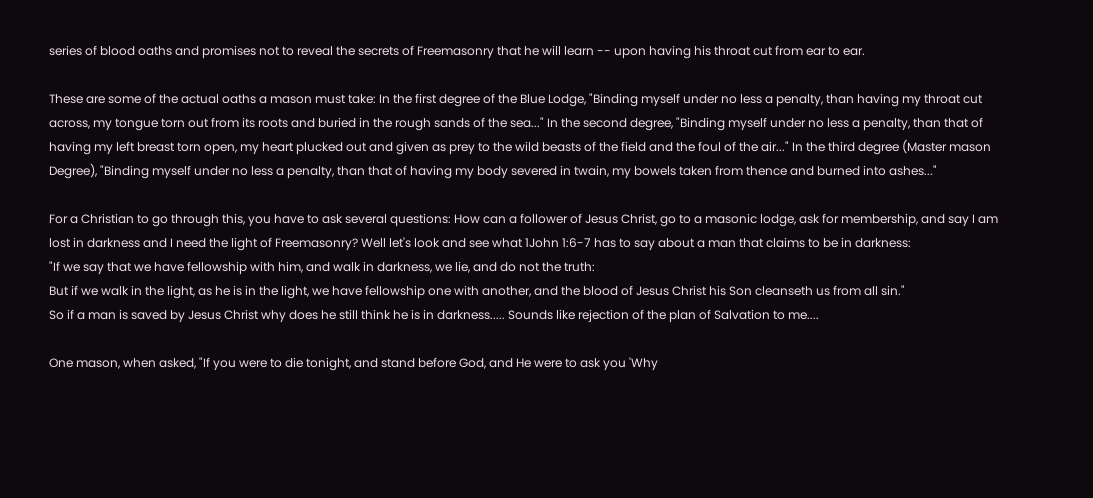series of blood oaths and promises not to reveal the secrets of Freemasonry that he will learn -- upon having his throat cut from ear to ear.

These are some of the actual oaths a mason must take: In the first degree of the Blue Lodge, "Binding myself under no less a penalty, than having my throat cut across, my tongue torn out from its roots and buried in the rough sands of the sea..." In the second degree, "Binding myself under no less a penalty, than that of having my left breast torn open, my heart plucked out and given as prey to the wild beasts of the field and the foul of the air..." In the third degree (Master mason Degree), "Binding myself under no less a penalty, than that of having my body severed in twain, my bowels taken from thence and burned into ashes..."

For a Christian to go through this, you have to ask several questions: How can a follower of Jesus Christ, go to a masonic lodge, ask for membership, and say I am lost in darkness and I need the light of Freemasonry? Well let's look and see what 1John 1:6-7 has to say about a man that claims to be in darkness:
"If we say that we have fellowship with him, and walk in darkness, we lie, and do not the truth:
But if we walk in the light, as he is in the light, we have fellowship one with another, and the blood of Jesus Christ his Son cleanseth us from all sin."
So if a man is saved by Jesus Christ why does he still think he is in darkness..... Sounds like rejection of the plan of Salvation to me....

One mason, when asked, "If you were to die tonight, and stand before God, and He were to ask you 'Why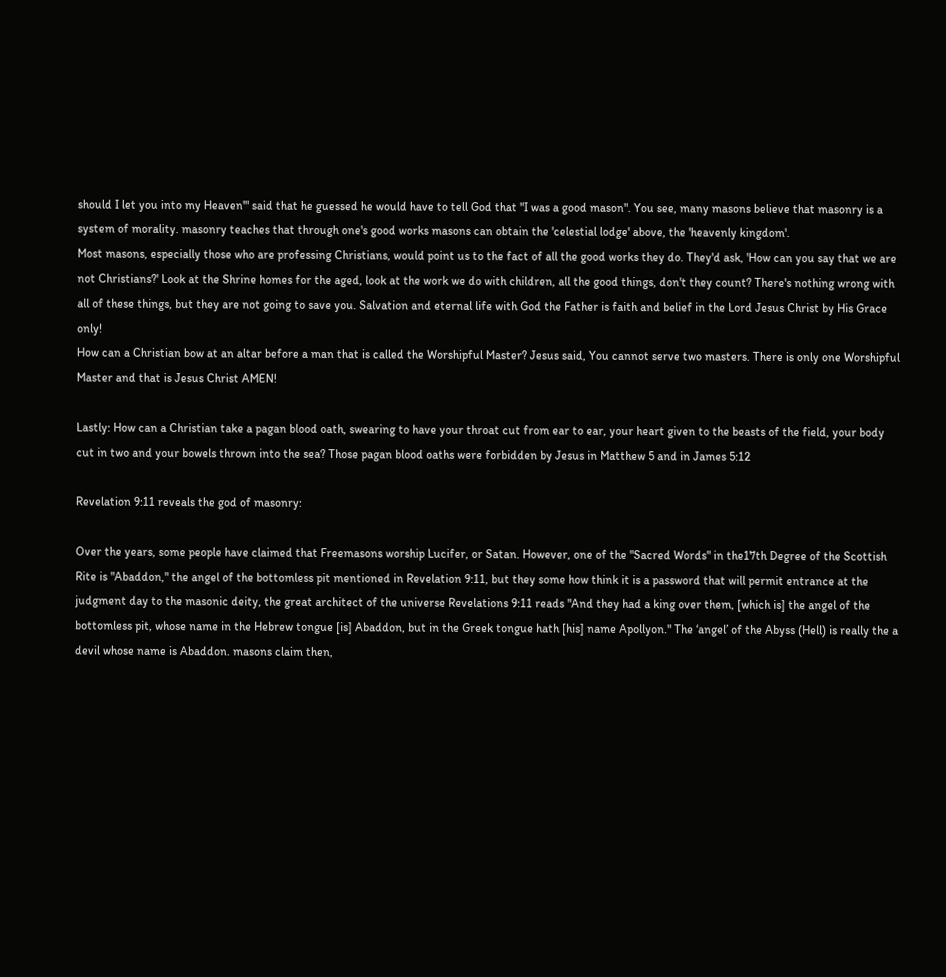should I let you into my Heaven'" said that he guessed he would have to tell God that "I was a good mason". You see, many masons believe that masonry is a system of morality. masonry teaches that through one's good works masons can obtain the 'celestial lodge' above, the 'heavenly kingdom'.
Most masons, especially those who are professing Christians, would point us to the fact of all the good works they do. They'd ask, 'How can you say that we are not Christians?' Look at the Shrine homes for the aged, look at the work we do with children, all the good things, don't they count? There's nothing wrong with all of these things, but they are not going to save you. Salvation and eternal life with God the Father is faith and belief in the Lord Jesus Christ by His Grace only!
How can a Christian bow at an altar before a man that is called the Worshipful Master? Jesus said, You cannot serve two masters. There is only one Worshipful Master and that is Jesus Christ AMEN!

Lastly: How can a Christian take a pagan blood oath, swearing to have your throat cut from ear to ear, your heart given to the beasts of the field, your body cut in two and your bowels thrown into the sea? Those pagan blood oaths were forbidden by Jesus in Matthew 5 and in James 5:12

Revelation 9:11 reveals the god of masonry:

Over the years, some people have claimed that Freemasons worship Lucifer, or Satan. However, one of the "Sacred Words" in the17th Degree of the Scottish Rite is "Abaddon," the angel of the bottomless pit mentioned in Revelation 9:11, but they some how think it is a password that will permit entrance at the judgment day to the masonic deity, the great architect of the universe Revelations 9:11 reads "And they had a king over them, [which is] the angel of the bottomless pit, whose name in the Hebrew tongue [is] Abaddon, but in the Greek tongue hath [his] name Apollyon." The ‘angel’ of the Abyss (Hell) is really the a devil whose name is Abaddon. masons claim then,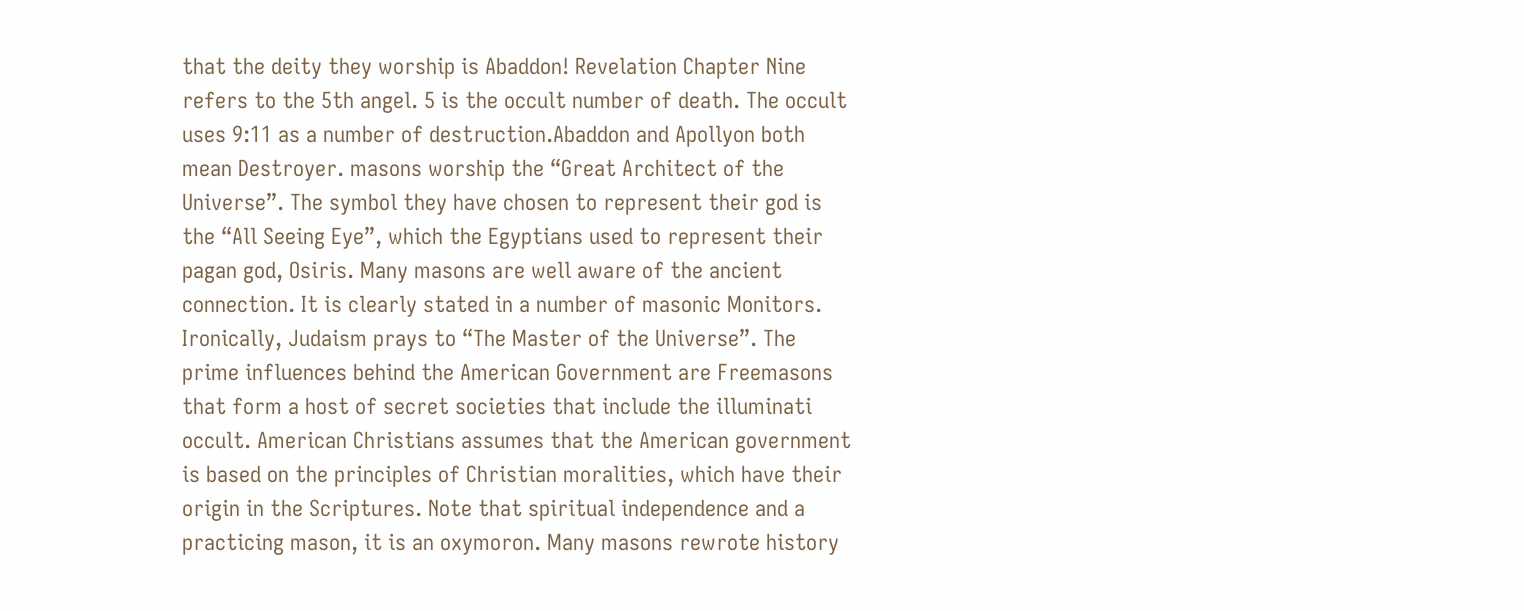that the deity they worship is Abaddon! Revelation Chapter Nine refers to the 5th angel. 5 is the occult number of death. The occult uses 9:11 as a number of destruction.Abaddon and Apollyon both mean Destroyer. masons worship the “Great Architect of the Universe”. The symbol they have chosen to represent their god is the “All Seeing Eye”, which the Egyptians used to represent their pagan god, Osiris. Many masons are well aware of the ancient connection. It is clearly stated in a number of masonic Monitors. Ironically, Judaism prays to “The Master of the Universe”. The prime influences behind the American Government are Freemasons that form a host of secret societies that include the illuminati occult. American Christians assumes that the American government is based on the principles of Christian moralities, which have their origin in the Scriptures. Note that spiritual independence and a practicing mason, it is an oxymoron. Many masons rewrote history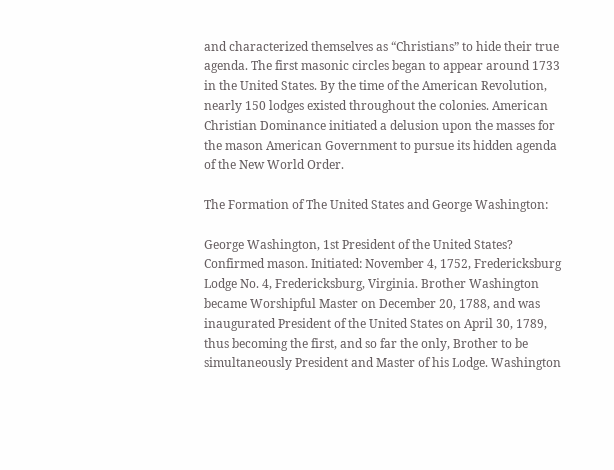and characterized themselves as “Christians” to hide their true agenda. The first masonic circles began to appear around 1733 in the United States. By the time of the American Revolution, nearly 150 lodges existed throughout the colonies. American Christian Dominance initiated a delusion upon the masses for the mason American Government to pursue its hidden agenda of the New World Order.

The Formation of The United States and George Washington:

George Washington, 1st President of the United States? Confirmed mason. Initiated: November 4, 1752, Fredericksburg Lodge No. 4, Fredericksburg, Virginia. Brother Washington became Worshipful Master on December 20, 1788, and was inaugurated President of the United States on April 30, 1789, thus becoming the first, and so far the only, Brother to be simultaneously President and Master of his Lodge. Washington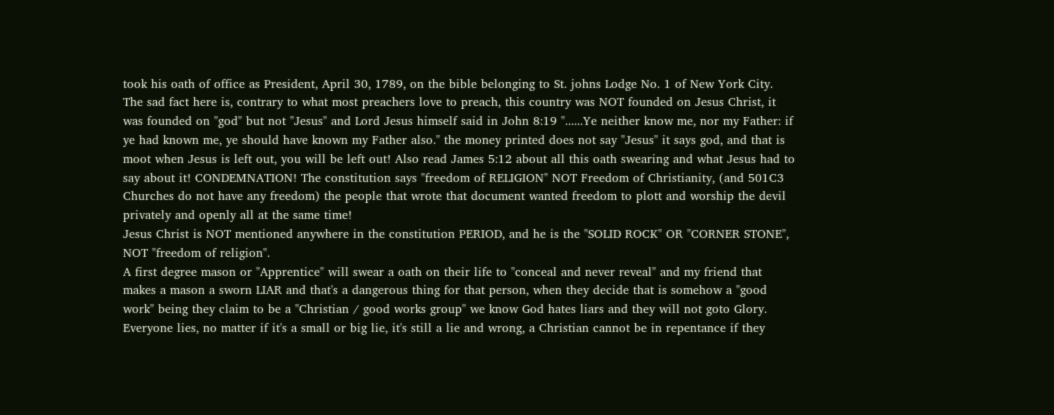took his oath of office as President, April 30, 1789, on the bible belonging to St. johns Lodge No. 1 of New York City. The sad fact here is, contrary to what most preachers love to preach, this country was NOT founded on Jesus Christ, it was founded on "god" but not "Jesus" and Lord Jesus himself said in John 8:19 "......Ye neither know me, nor my Father: if ye had known me, ye should have known my Father also." the money printed does not say "Jesus" it says god, and that is moot when Jesus is left out, you will be left out! Also read James 5:12 about all this oath swearing and what Jesus had to say about it! CONDEMNATION! The constitution says "freedom of RELIGION" NOT Freedom of Christianity, (and 501C3 Churches do not have any freedom) the people that wrote that document wanted freedom to plott and worship the devil privately and openly all at the same time!
Jesus Christ is NOT mentioned anywhere in the constitution PERIOD, and he is the "SOLID ROCK" OR "CORNER STONE", NOT "freedom of religion".
A first degree mason or "Apprentice" will swear a oath on their life to "conceal and never reveal" and my friend that makes a mason a sworn LIAR and that's a dangerous thing for that person, when they decide that is somehow a "good work" being they claim to be a "Christian / good works group" we know God hates liars and they will not goto Glory. Everyone lies, no matter if it's a small or big lie, it's still a lie and wrong, a Christian cannot be in repentance if they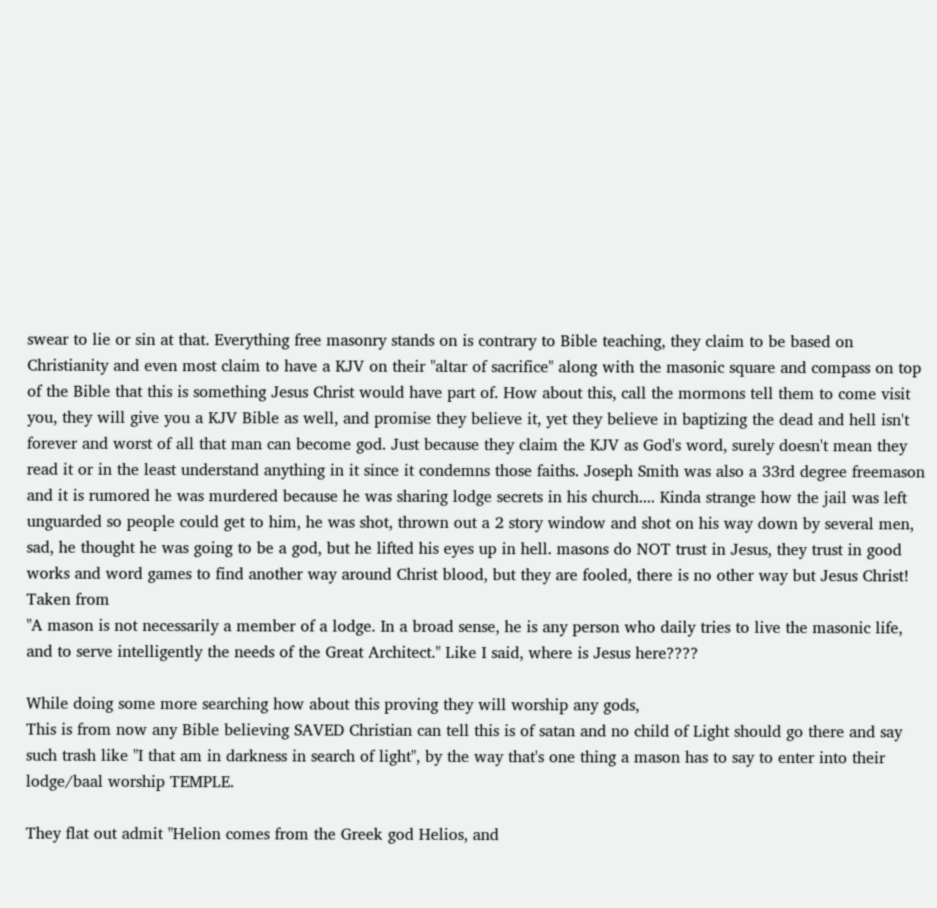swear to lie or sin at that. Everything free masonry stands on is contrary to Bible teaching, they claim to be based on Christianity and even most claim to have a KJV on their "altar of sacrifice" along with the masonic square and compass on top of the Bible that this is something Jesus Christ would have part of. How about this, call the mormons tell them to come visit you, they will give you a KJV Bible as well, and promise they believe it, yet they believe in baptizing the dead and hell isn't forever and worst of all that man can become god. Just because they claim the KJV as God's word, surely doesn't mean they read it or in the least understand anything in it since it condemns those faiths. Joseph Smith was also a 33rd degree freemason and it is rumored he was murdered because he was sharing lodge secrets in his church.... Kinda strange how the jail was left unguarded so people could get to him, he was shot, thrown out a 2 story window and shot on his way down by several men, sad, he thought he was going to be a god, but he lifted his eyes up in hell. masons do NOT trust in Jesus, they trust in good works and word games to find another way around Christ blood, but they are fooled, there is no other way but Jesus Christ! Taken from
"A mason is not necessarily a member of a lodge. In a broad sense, he is any person who daily tries to live the masonic life, and to serve intelligently the needs of the Great Architect." Like I said, where is Jesus here????

While doing some more searching how about this proving they will worship any gods,
This is from now any Bible believing SAVED Christian can tell this is of satan and no child of Light should go there and say such trash like "I that am in darkness in search of light", by the way that's one thing a mason has to say to enter into their lodge/baal worship TEMPLE.

They flat out admit "Helion comes from the Greek god Helios, and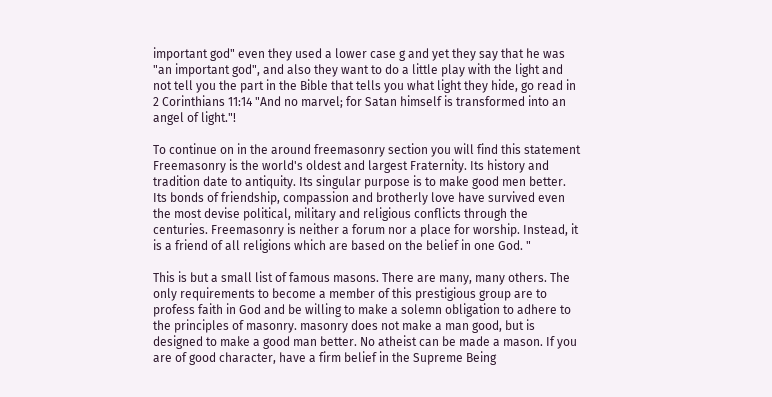important god" even they used a lower case g and yet they say that he was "an important god", and also they want to do a little play with the light and not tell you the part in the Bible that tells you what light they hide, go read in 2 Corinthians 11:14 "And no marvel; for Satan himself is transformed into an angel of light."!

To continue on in the around freemasonry section you will find this statement
Freemasonry is the world's oldest and largest Fraternity. Its history and tradition date to antiquity. Its singular purpose is to make good men better. Its bonds of friendship, compassion and brotherly love have survived even the most devise political, military and religious conflicts through the centuries. Freemasonry is neither a forum nor a place for worship. Instead, it is a friend of all religions which are based on the belief in one God. "

This is but a small list of famous masons. There are many, many others. The only requirements to become a member of this prestigious group are to profess faith in God and be willing to make a solemn obligation to adhere to the principles of masonry. masonry does not make a man good, but is designed to make a good man better. No atheist can be made a mason. If you are of good character, have a firm belief in the Supreme Being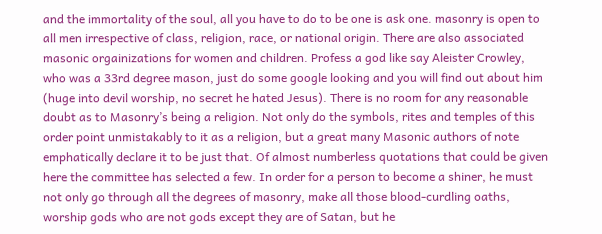and the immortality of the soul, all you have to do to be one is ask one. masonry is open to all men irrespective of class, religion, race, or national origin. There are also associated masonic orgainizations for women and children. Profess a god like say Aleister Crowley, who was a 33rd degree mason, just do some google looking and you will find out about him (huge into devil worship, no secret he hated Jesus). There is no room for any reasonable doubt as to Masonry’s being a religion. Not only do the symbols, rites and temples of this order point unmistakably to it as a religion, but a great many Masonic authors of note emphatically declare it to be just that. Of almost numberless quotations that could be given here the committee has selected a few. In order for a person to become a shiner, he must not only go through all the degrees of masonry, make all those blood-curdling oaths, worship gods who are not gods except they are of Satan, but he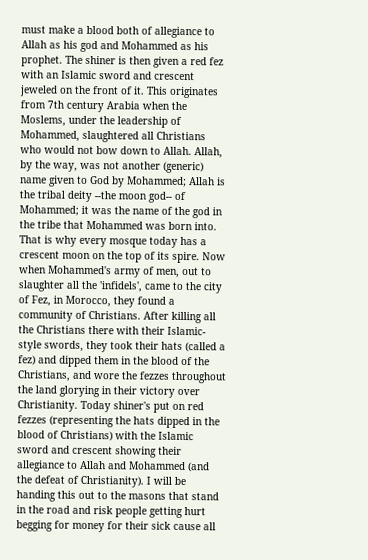must make a blood both of allegiance to Allah as his god and Mohammed as his prophet. The shiner is then given a red fez with an Islamic sword and crescent jeweled on the front of it. This originates from 7th century Arabia when the Moslems, under the leadership of Mohammed, slaughtered all Christians who would not bow down to Allah. Allah, by the way, was not another (generic) name given to God by Mohammed; Allah is the tribal deity --the moon god-- of Mohammed; it was the name of the god in the tribe that Mohammed was born into. That is why every mosque today has a crescent moon on the top of its spire. Now when Mohammed's army of men, out to slaughter all the 'infidels', came to the city of Fez, in Morocco, they found a community of Christians. After killing all the Christians there with their Islamic-style swords, they took their hats (called a fez) and dipped them in the blood of the Christians, and wore the fezzes throughout the land glorying in their victory over Christianity. Today shiner's put on red fezzes (representing the hats dipped in the blood of Christians) with the Islamic sword and crescent showing their allegiance to Allah and Mohammed (and the defeat of Christianity). I will be handing this out to the masons that stand in the road and risk people getting hurt begging for money for their sick cause all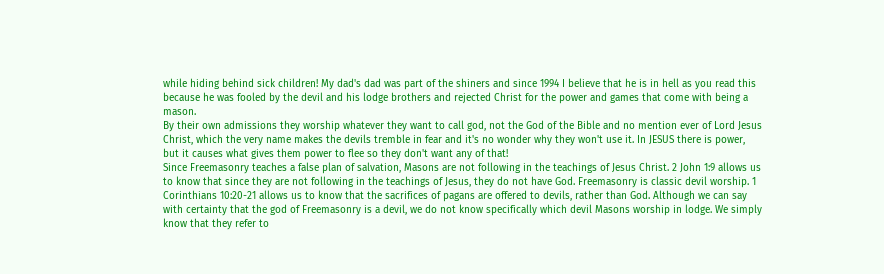while hiding behind sick children! My dad's dad was part of the shiners and since 1994 I believe that he is in hell as you read this because he was fooled by the devil and his lodge brothers and rejected Christ for the power and games that come with being a mason.
By their own admissions they worship whatever they want to call god, not the God of the Bible and no mention ever of Lord Jesus Christ, which the very name makes the devils tremble in fear and it's no wonder why they won't use it. In JESUS there is power, but it causes what gives them power to flee so they don't want any of that!
Since Freemasonry teaches a false plan of salvation, Masons are not following in the teachings of Jesus Christ. 2 John 1:9 allows us to know that since they are not following in the teachings of Jesus, they do not have God. Freemasonry is classic devil worship. 1 Corinthians 10:20-21 allows us to know that the sacrifices of pagans are offered to devils, rather than God. Although we can say with certainty that the god of Freemasonry is a devil, we do not know specifically which devil Masons worship in lodge. We simply know that they refer to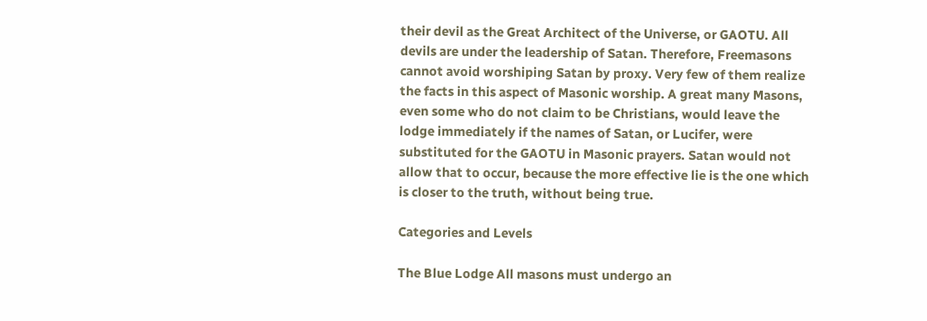their devil as the Great Architect of the Universe, or GAOTU. All devils are under the leadership of Satan. Therefore, Freemasons cannot avoid worshiping Satan by proxy. Very few of them realize the facts in this aspect of Masonic worship. A great many Masons, even some who do not claim to be Christians, would leave the lodge immediately if the names of Satan, or Lucifer, were substituted for the GAOTU in Masonic prayers. Satan would not allow that to occur, because the more effective lie is the one which is closer to the truth, without being true.

Categories and Levels

The Blue Lodge All masons must undergo an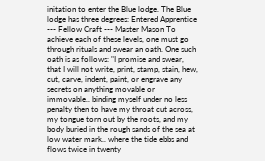initation to enter the Blue lodge. The Blue lodge has three degrees: Entered Apprentice --- Fellow Craft --- Master Mason To achieve each of these levels, one must go through rituals and swear an oath. One such oath is as follows: "I promise and swear, that I will not write, print, stamp, stain, hew, cut, carve, indent, paint, or engrave any secrets on anything movable or immovable.. binding myself under no less penalty then to have my throat cut across, my tongue torn out by the roots, and my body buried in the rough sands of the sea at low water mark.. where the tide ebbs and flows twice in twenty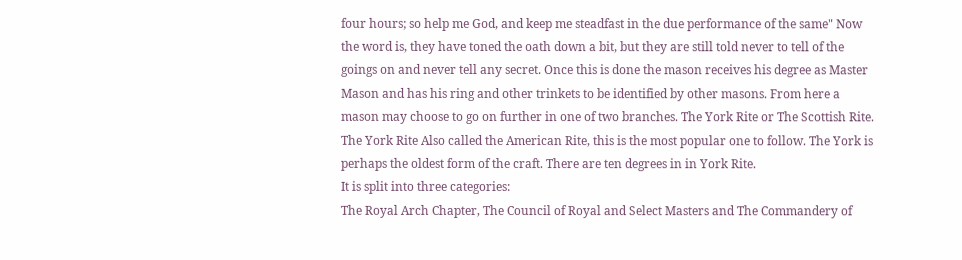four hours; so help me God, and keep me steadfast in the due performance of the same" Now the word is, they have toned the oath down a bit, but they are still told never to tell of the goings on and never tell any secret. Once this is done the mason receives his degree as Master Mason and has his ring and other trinkets to be identified by other masons. From here a mason may choose to go on further in one of two branches. The York Rite or The Scottish Rite. The York Rite Also called the American Rite, this is the most popular one to follow. The York is perhaps the oldest form of the craft. There are ten degrees in in York Rite.
It is split into three categories:
The Royal Arch Chapter, The Council of Royal and Select Masters and The Commandery of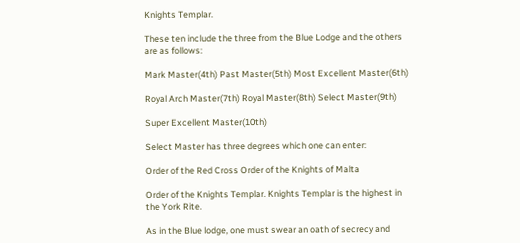Knights Templar.

These ten include the three from the Blue Lodge and the others are as follows:

Mark Master(4th) Past Master(5th) Most Excellent Master(6th)

Royal Arch Master(7th) Royal Master(8th) Select Master(9th)

Super Excellent Master(10th)

Select Master has three degrees which one can enter:

Order of the Red Cross Order of the Knights of Malta

Order of the Knights Templar. Knights Templar is the highest in the York Rite.

As in the Blue lodge, one must swear an oath of secrecy and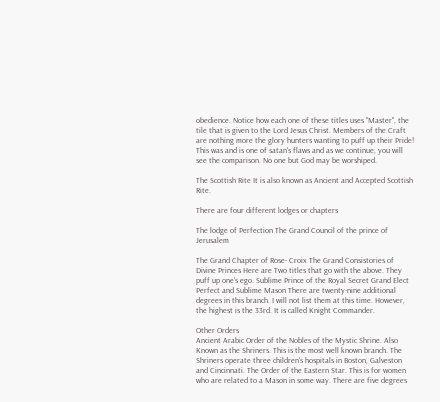obedience. Notice how each one of these titles uses "Master", the tile that is given to the Lord Jesus Christ. Members of the Craft are nothing more the glory hunters wanting to puff up their Pride! This was and is one of satan's flaws and as we continue, you will see the comparison. No one but God may be worshiped.

The Scottish Rite It is also known as Ancient and Accepted Scottish Rite.

There are four different lodges or chapters

The lodge of Perfection The Grand Council of the prince of Jerusalem

The Grand Chapter of Rose- Croix The Grand Consistories of Divine Princes Here are Two titles that go with the above. They puff up one's ego. Sublime Prince of the Royal Secret Grand Elect Perfect and Sublime Mason There are twenty-nine additional degrees in this branch. I will not list them at this time. However, the highest is the 33rd. It is called Knight Commander.

Other Orders
Ancient Arabic Order of the Nobles of the Mystic Shrine. Also Known as the Shriners. This is the most well known branch. The Shriners operate three children's hospitals in Boston, Galveston and Cincinnati. The Order of the Eastern Star. This is for women who are related to a Mason in some way. There are five degrees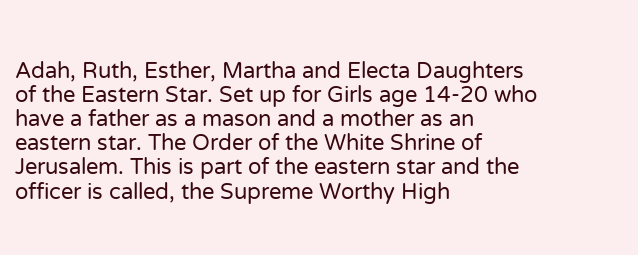Adah, Ruth, Esther, Martha and Electa Daughters of the Eastern Star. Set up for Girls age 14-20 who have a father as a mason and a mother as an eastern star. The Order of the White Shrine of Jerusalem. This is part of the eastern star and the officer is called, the Supreme Worthy High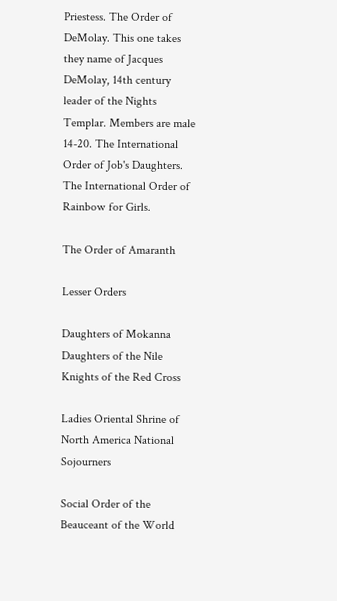Priestess. The Order of DeMolay. This one takes they name of Jacques DeMolay, 14th century leader of the Nights Templar. Members are male 14-20. The International Order of Job's Daughters. The International Order of Rainbow for Girls.

The Order of Amaranth

Lesser Orders

Daughters of Mokanna Daughters of the Nile Knights of the Red Cross

Ladies Oriental Shrine of North America National Sojourners

Social Order of the Beauceant of the World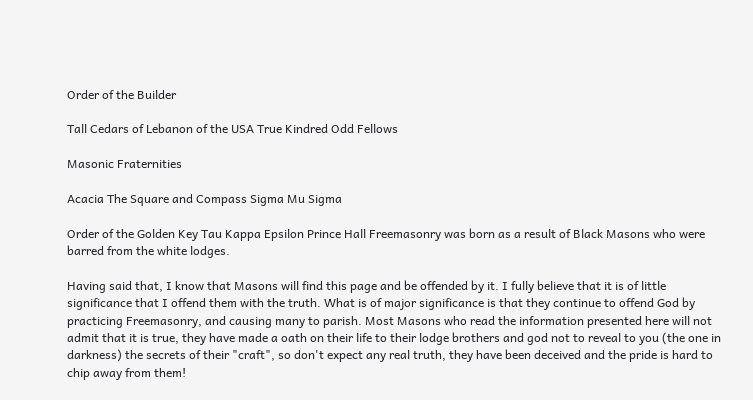Order of the Builder

Tall Cedars of Lebanon of the USA True Kindred Odd Fellows

Masonic Fraternities

Acacia The Square and Compass Sigma Mu Sigma

Order of the Golden Key Tau Kappa Epsilon Prince Hall Freemasonry was born as a result of Black Masons who were barred from the white lodges.

Having said that, I know that Masons will find this page and be offended by it. I fully believe that it is of little significance that I offend them with the truth. What is of major significance is that they continue to offend God by practicing Freemasonry, and causing many to parish. Most Masons who read the information presented here will not admit that it is true, they have made a oath on their life to their lodge brothers and god not to reveal to you (the one in darkness) the secrets of their "craft", so don't expect any real truth, they have been deceived and the pride is hard to chip away from them!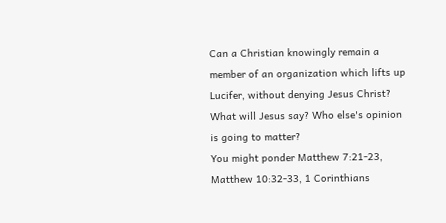Can a Christian knowingly remain a member of an organization which lifts up Lucifer, without denying Jesus Christ? What will Jesus say? Who else's opinion is going to matter?
You might ponder Matthew 7:21-23, Matthew 10:32-33, 1 Corinthians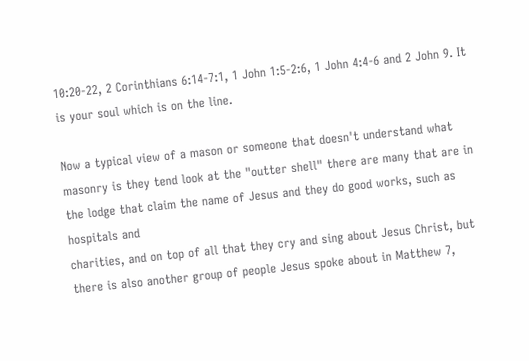10:20-22, 2 Corinthians 6:14-7:1, 1 John 1:5-2:6, 1 John 4:4-6 and 2 John 9. It is your soul which is on the line.

Now a typical view of a mason or someone that doesn't understand what masonry is they tend look at the "outter shell" there are many that are in the lodge that claim the name of Jesus and they do good works, such as hospitals and
charities, and on top of all that they cry and sing about Jesus Christ, but there is also another group of people Jesus spoke about in Matthew 7,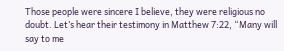Those people were sincere I believe, they were religious no doubt. Let’s hear their testimony in Matthew 7:22, “Many will say to me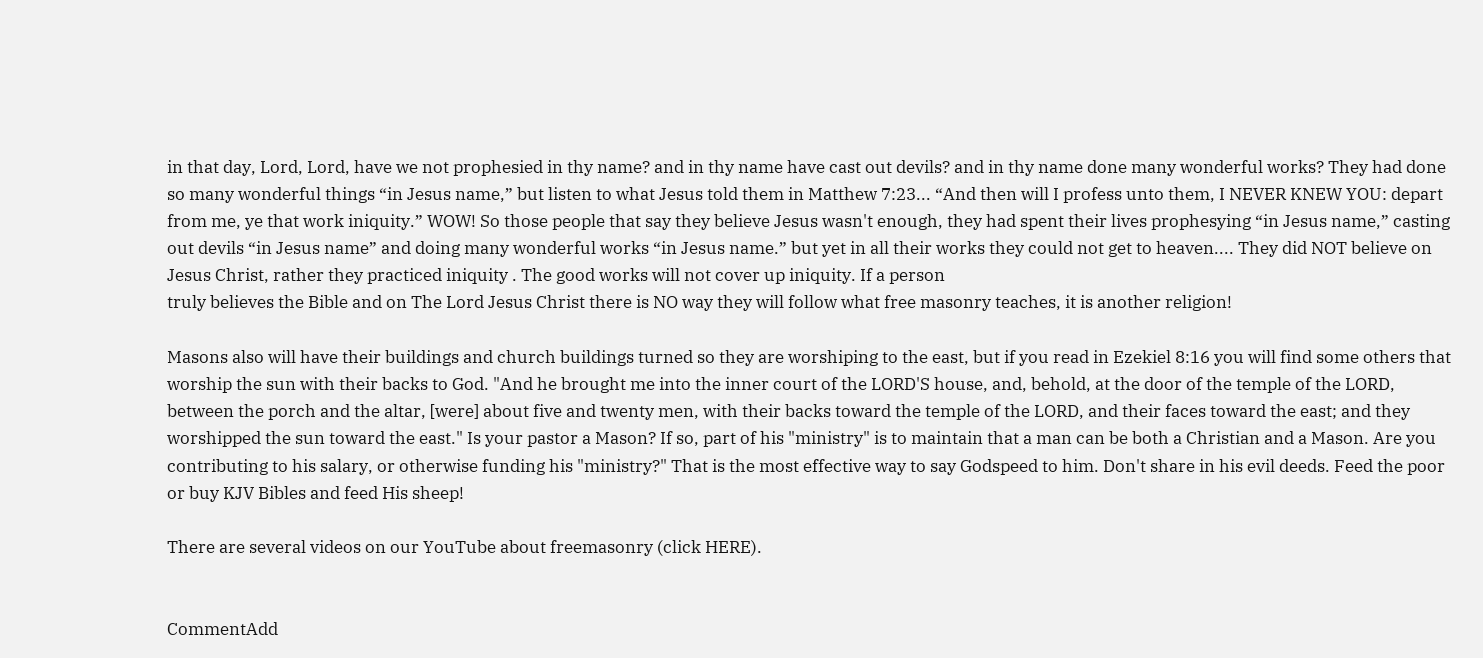in that day, Lord, Lord, have we not prophesied in thy name? and in thy name have cast out devils? and in thy name done many wonderful works? They had done so many wonderful things “in Jesus name,” but listen to what Jesus told them in Matthew 7:23... “And then will I profess unto them, I NEVER KNEW YOU: depart from me, ye that work iniquity.” WOW! So those people that say they believe Jesus wasn't enough, they had spent their lives prophesying “in Jesus name,” casting out devils “in Jesus name” and doing many wonderful works “in Jesus name.” but yet in all their works they could not get to heaven.... They did NOT believe on Jesus Christ, rather they practiced iniquity . The good works will not cover up iniquity. If a person
truly believes the Bible and on The Lord Jesus Christ there is NO way they will follow what free masonry teaches, it is another religion!

Masons also will have their buildings and church buildings turned so they are worshiping to the east, but if you read in Ezekiel 8:16 you will find some others that worship the sun with their backs to God. "And he brought me into the inner court of the LORD'S house, and, behold, at the door of the temple of the LORD, between the porch and the altar, [were] about five and twenty men, with their backs toward the temple of the LORD, and their faces toward the east; and they worshipped the sun toward the east." Is your pastor a Mason? If so, part of his "ministry" is to maintain that a man can be both a Christian and a Mason. Are you contributing to his salary, or otherwise funding his "ministry?" That is the most effective way to say Godspeed to him. Don't share in his evil deeds. Feed the poor or buy KJV Bibles and feed His sheep!

There are several videos on our YouTube about freemasonry (click HERE).


CommentAdd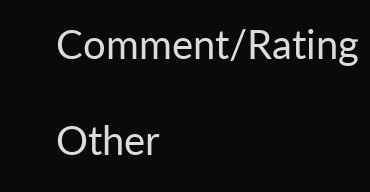Comment/Rating

Other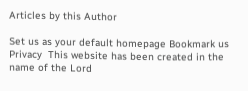Articles by this Author

Set us as your default homepage Bookmark us Privacy  This website has been created in the name of the Lord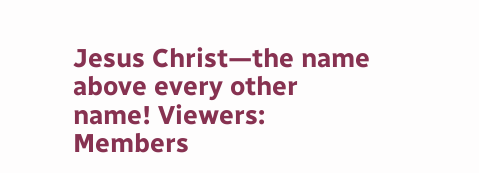Jesus Christ—the name above every other name! Viewers: Members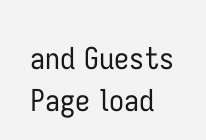and Guests Page load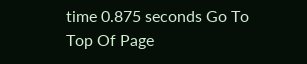time 0.875 seconds Go To Top Of Page